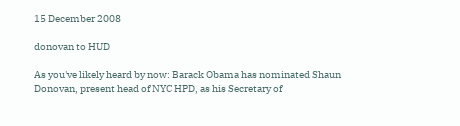15 December 2008

donovan to HUD

As you've likely heard by now: Barack Obama has nominated Shaun Donovan, present head of NYC HPD, as his Secretary of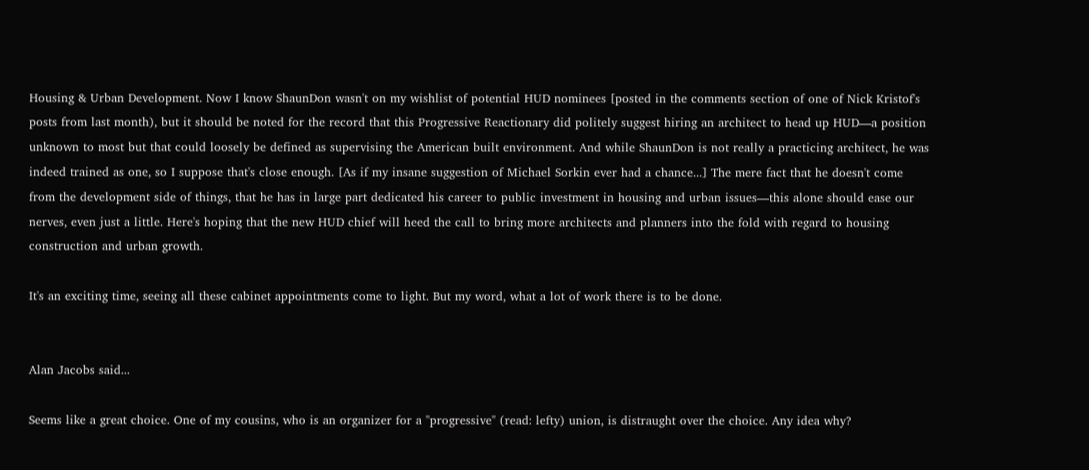Housing & Urban Development. Now I know ShaunDon wasn't on my wishlist of potential HUD nominees [posted in the comments section of one of Nick Kristof's posts from last month), but it should be noted for the record that this Progressive Reactionary did politely suggest hiring an architect to head up HUD—a position unknown to most but that could loosely be defined as supervising the American built environment. And while ShaunDon is not really a practicing architect, he was indeed trained as one, so I suppose that's close enough. [As if my insane suggestion of Michael Sorkin ever had a chance...] The mere fact that he doesn't come from the development side of things, that he has in large part dedicated his career to public investment in housing and urban issues—this alone should ease our nerves, even just a little. Here's hoping that the new HUD chief will heed the call to bring more architects and planners into the fold with regard to housing construction and urban growth.

It's an exciting time, seeing all these cabinet appointments come to light. But my word, what a lot of work there is to be done.


Alan Jacobs said...

Seems like a great choice. One of my cousins, who is an organizer for a "progressive" (read: lefty) union, is distraught over the choice. Any idea why?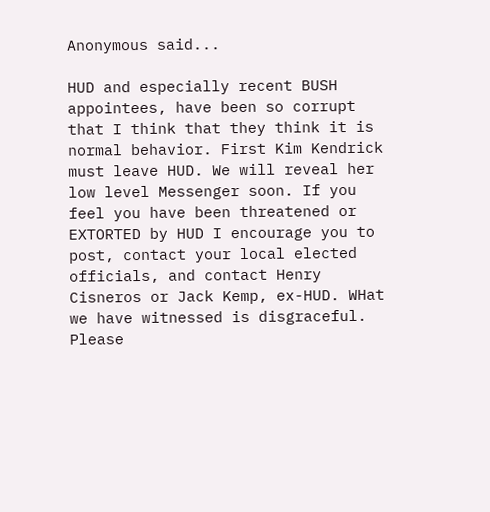Anonymous said...

HUD and especially recent BUSH appointees, have been so corrupt that I think that they think it is normal behavior. First Kim Kendrick must leave HUD. We will reveal her low level Messenger soon. If you feel you have been threatened or EXTORTED by HUD I encourage you to post, contact your local elected officials, and contact Henry Cisneros or Jack Kemp, ex-HUD. WHat we have witnessed is disgraceful. Please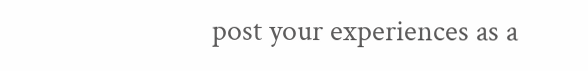post your experiences as a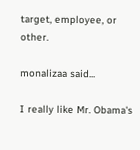target, employee, or other.

monalizaa said...

I really like Mr. Obama's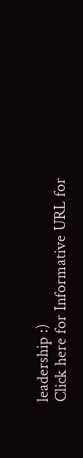leadership :)
Click here for Informative URL for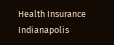Health Insurance Indianapolis